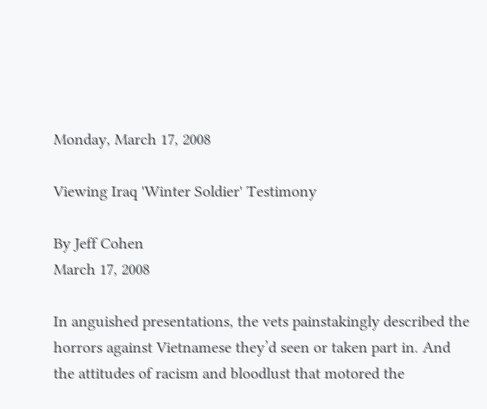Monday, March 17, 2008

Viewing Iraq 'Winter Soldier' Testimony

By Jeff Cohen
March 17, 2008

In anguished presentations, the vets painstakingly described the horrors against Vietnamese they’d seen or taken part in. And the attitudes of racism and bloodlust that motored the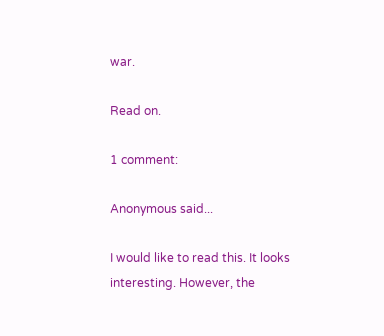war.

Read on.

1 comment:

Anonymous said...

I would like to read this. It looks interesting. However, the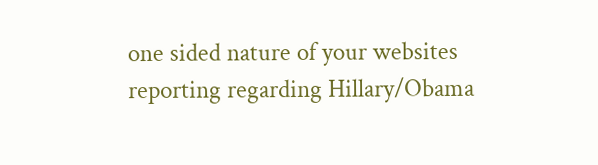one sided nature of your websites reporting regarding Hillary/Obama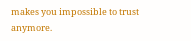makes you impossible to trust anymore.